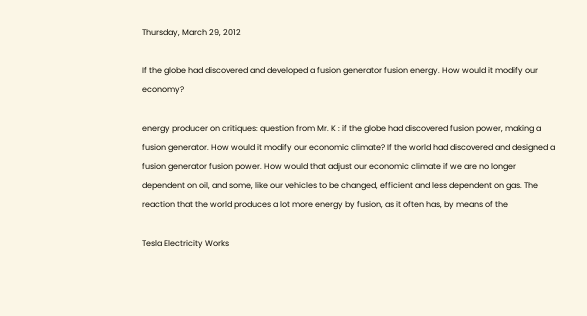Thursday, March 29, 2012

If the globe had discovered and developed a fusion generator fusion energy. How would it modify our economy?

energy producer on critiques: question from Mr. K : if the globe had discovered fusion power, making a fusion generator. How would it modify our economic climate? If the world had discovered and designed a fusion generator fusion power. How would that adjust our economic climate if we are no longer dependent on oil, and some, like our vehicles to be changed, efficient and less dependent on gas. The reaction that the world produces a lot more energy by fusion, as it often has, by means of the

Tesla Electricity Works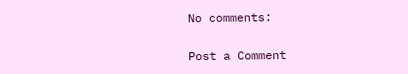No comments:

Post a Comment